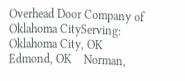Overhead Door Company of Oklahoma CityServing:   Oklahoma City, OK    Edmond, OK    Norman,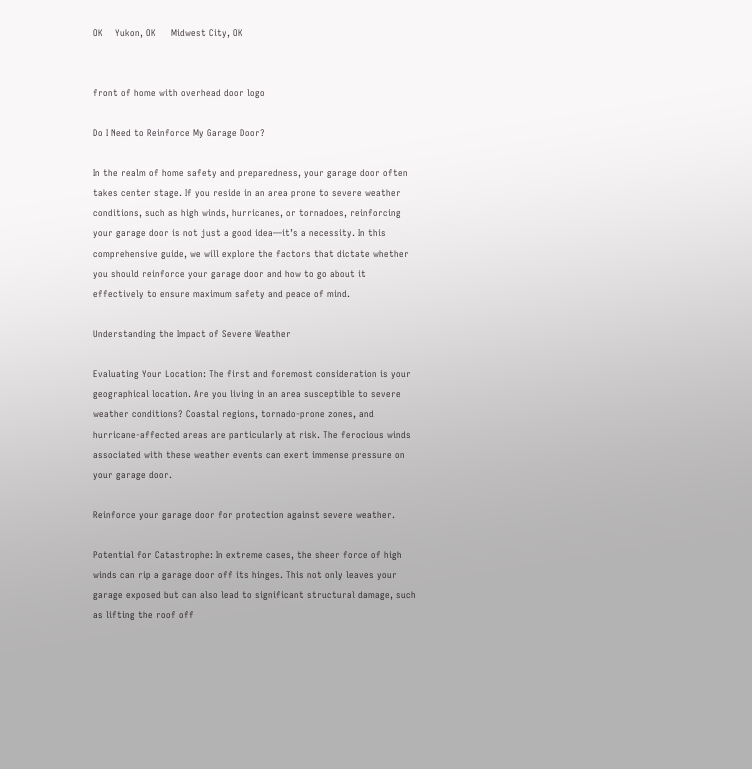OK    Yukon, OK     Midwest City, OK


front of home with overhead door logo

Do I Need to Reinforce My Garage Door?

In the realm of home safety and preparedness, your garage door often takes center stage. If you reside in an area prone to severe weather conditions, such as high winds, hurricanes, or tornadoes, reinforcing your garage door is not just a good idea—it’s a necessity. In this comprehensive guide, we will explore the factors that dictate whether you should reinforce your garage door and how to go about it effectively to ensure maximum safety and peace of mind.

Understanding the Impact of Severe Weather

Evaluating Your Location: The first and foremost consideration is your geographical location. Are you living in an area susceptible to severe weather conditions? Coastal regions, tornado-prone zones, and hurricane-affected areas are particularly at risk. The ferocious winds associated with these weather events can exert immense pressure on your garage door.

Reinforce your garage door for protection against severe weather.

Potential for Catastrophe: In extreme cases, the sheer force of high winds can rip a garage door off its hinges. This not only leaves your garage exposed but can also lead to significant structural damage, such as lifting the roof off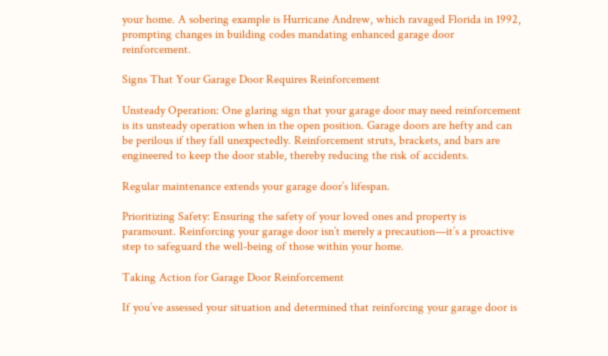your home. A sobering example is Hurricane Andrew, which ravaged Florida in 1992, prompting changes in building codes mandating enhanced garage door reinforcement.

Signs That Your Garage Door Requires Reinforcement

Unsteady Operation: One glaring sign that your garage door may need reinforcement is its unsteady operation when in the open position. Garage doors are hefty and can be perilous if they fall unexpectedly. Reinforcement struts, brackets, and bars are engineered to keep the door stable, thereby reducing the risk of accidents.

Regular maintenance extends your garage door’s lifespan.

Prioritizing Safety: Ensuring the safety of your loved ones and property is paramount. Reinforcing your garage door isn’t merely a precaution—it’s a proactive step to safeguard the well-being of those within your home.

Taking Action for Garage Door Reinforcement

If you’ve assessed your situation and determined that reinforcing your garage door is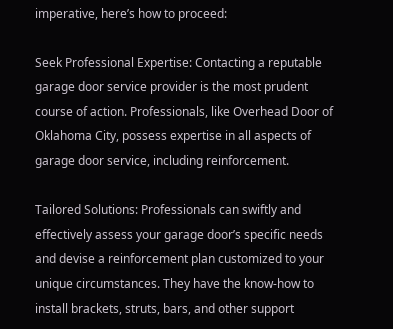imperative, here’s how to proceed:

Seek Professional Expertise: Contacting a reputable garage door service provider is the most prudent course of action. Professionals, like Overhead Door of Oklahoma City, possess expertise in all aspects of garage door service, including reinforcement.

Tailored Solutions: Professionals can swiftly and effectively assess your garage door’s specific needs and devise a reinforcement plan customized to your unique circumstances. They have the know-how to install brackets, struts, bars, and other support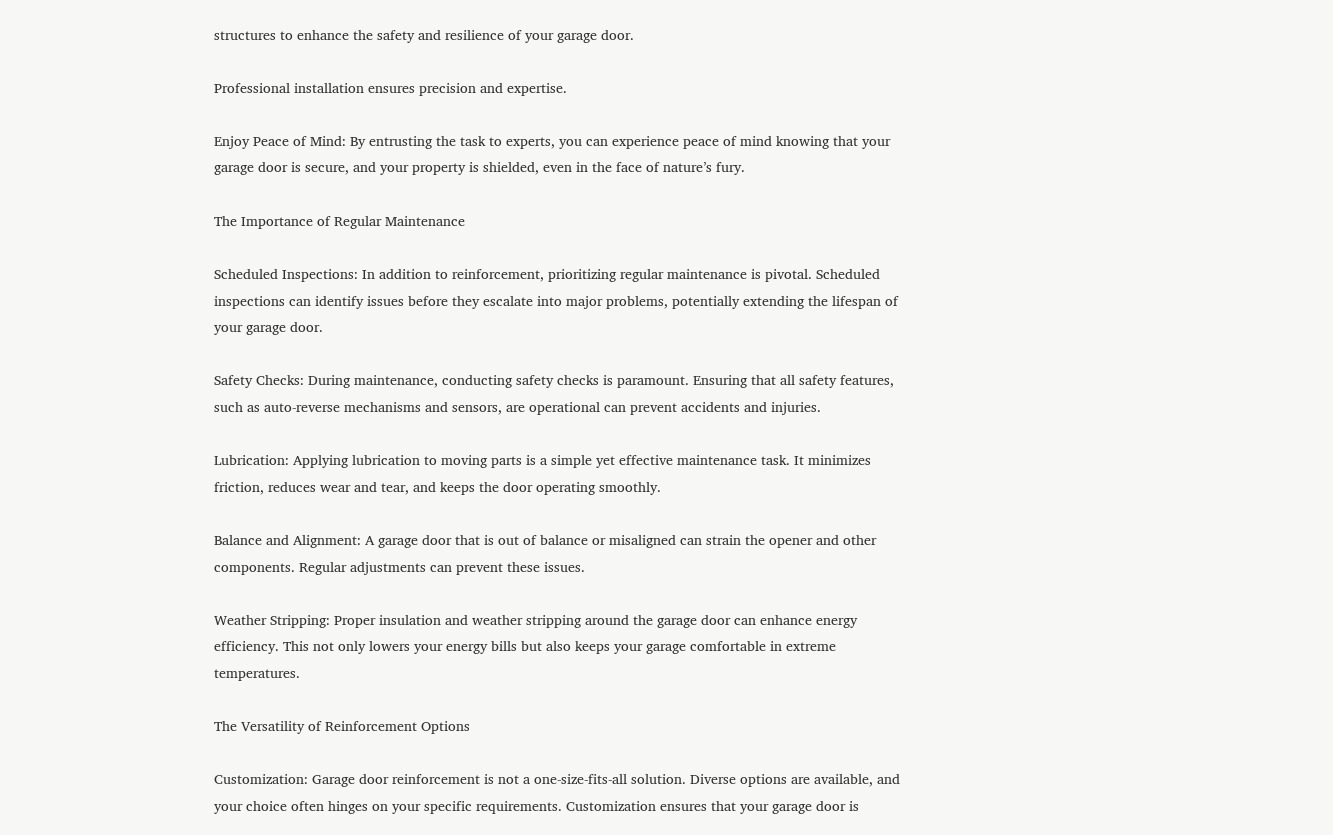structures to enhance the safety and resilience of your garage door.

Professional installation ensures precision and expertise.

Enjoy Peace of Mind: By entrusting the task to experts, you can experience peace of mind knowing that your garage door is secure, and your property is shielded, even in the face of nature’s fury.

The Importance of Regular Maintenance

Scheduled Inspections: In addition to reinforcement, prioritizing regular maintenance is pivotal. Scheduled inspections can identify issues before they escalate into major problems, potentially extending the lifespan of your garage door.

Safety Checks: During maintenance, conducting safety checks is paramount. Ensuring that all safety features, such as auto-reverse mechanisms and sensors, are operational can prevent accidents and injuries.

Lubrication: Applying lubrication to moving parts is a simple yet effective maintenance task. It minimizes friction, reduces wear and tear, and keeps the door operating smoothly.

Balance and Alignment: A garage door that is out of balance or misaligned can strain the opener and other components. Regular adjustments can prevent these issues.

Weather Stripping: Proper insulation and weather stripping around the garage door can enhance energy efficiency. This not only lowers your energy bills but also keeps your garage comfortable in extreme temperatures.

The Versatility of Reinforcement Options

Customization: Garage door reinforcement is not a one-size-fits-all solution. Diverse options are available, and your choice often hinges on your specific requirements. Customization ensures that your garage door is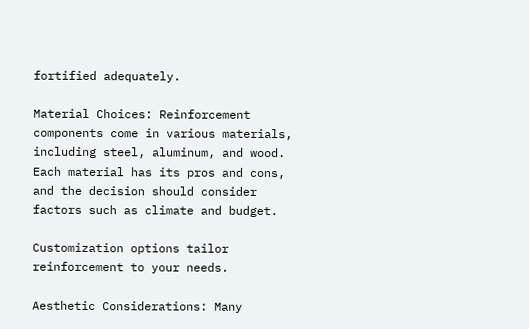fortified adequately.

Material Choices: Reinforcement components come in various materials, including steel, aluminum, and wood. Each material has its pros and cons, and the decision should consider factors such as climate and budget.

Customization options tailor reinforcement to your needs.

Aesthetic Considerations: Many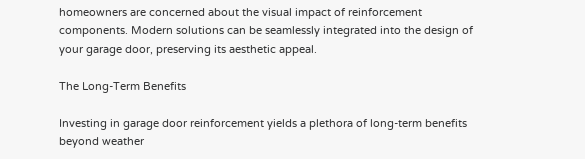homeowners are concerned about the visual impact of reinforcement components. Modern solutions can be seamlessly integrated into the design of your garage door, preserving its aesthetic appeal.

The Long-Term Benefits

Investing in garage door reinforcement yields a plethora of long-term benefits beyond weather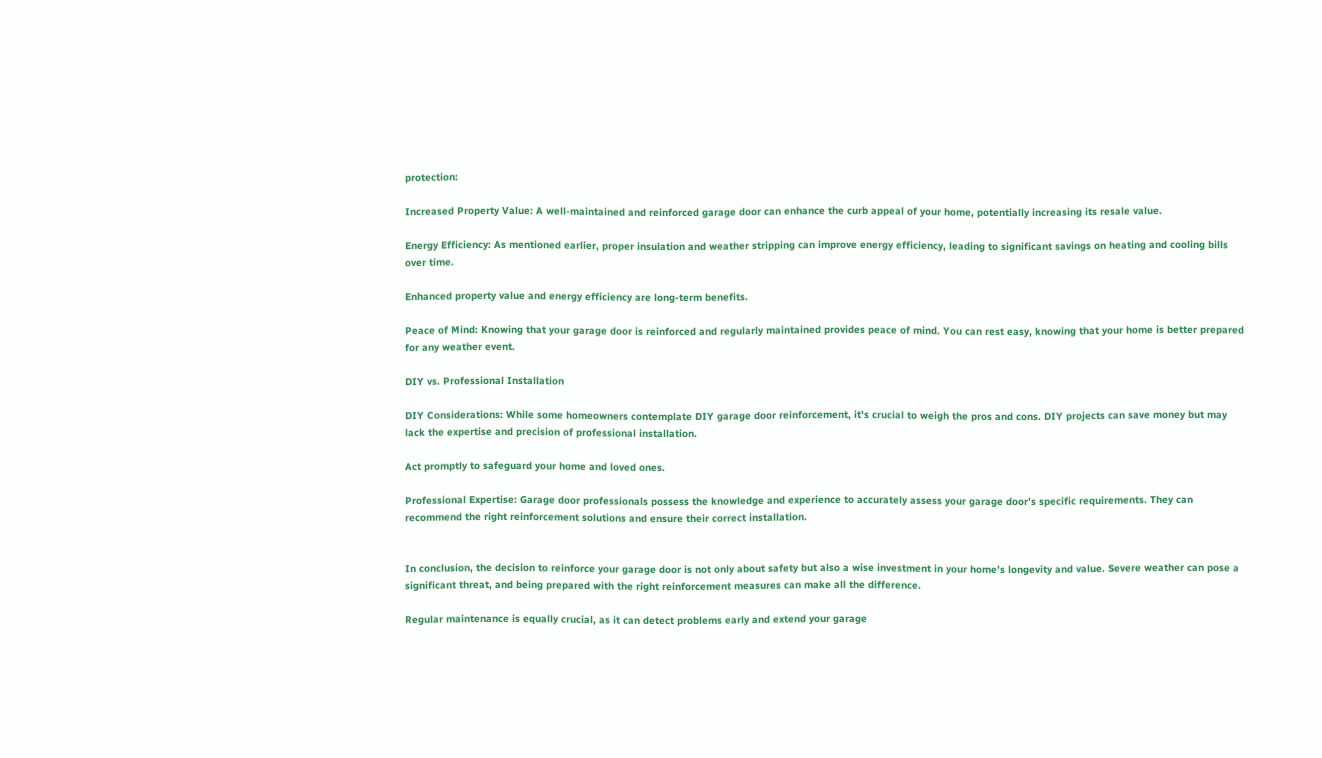protection:

Increased Property Value: A well-maintained and reinforced garage door can enhance the curb appeal of your home, potentially increasing its resale value.

Energy Efficiency: As mentioned earlier, proper insulation and weather stripping can improve energy efficiency, leading to significant savings on heating and cooling bills over time.

Enhanced property value and energy efficiency are long-term benefits.

Peace of Mind: Knowing that your garage door is reinforced and regularly maintained provides peace of mind. You can rest easy, knowing that your home is better prepared for any weather event.

DIY vs. Professional Installation

DIY Considerations: While some homeowners contemplate DIY garage door reinforcement, it’s crucial to weigh the pros and cons. DIY projects can save money but may lack the expertise and precision of professional installation.

Act promptly to safeguard your home and loved ones.

Professional Expertise: Garage door professionals possess the knowledge and experience to accurately assess your garage door’s specific requirements. They can recommend the right reinforcement solutions and ensure their correct installation.


In conclusion, the decision to reinforce your garage door is not only about safety but also a wise investment in your home’s longevity and value. Severe weather can pose a significant threat, and being prepared with the right reinforcement measures can make all the difference.

Regular maintenance is equally crucial, as it can detect problems early and extend your garage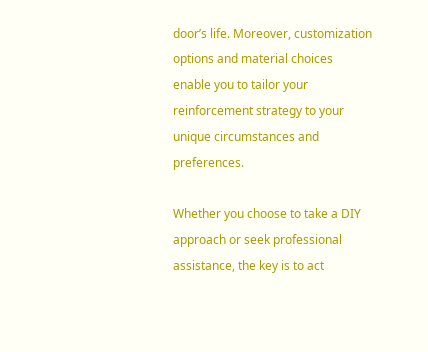door’s life. Moreover, customization options and material choices enable you to tailor your reinforcement strategy to your unique circumstances and preferences.

Whether you choose to take a DIY approach or seek professional assistance, the key is to act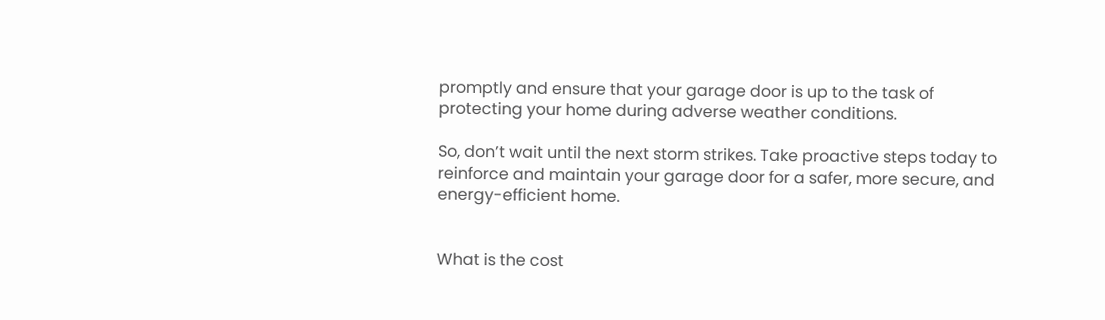promptly and ensure that your garage door is up to the task of protecting your home during adverse weather conditions.

So, don’t wait until the next storm strikes. Take proactive steps today to reinforce and maintain your garage door for a safer, more secure, and energy-efficient home.


What is the cost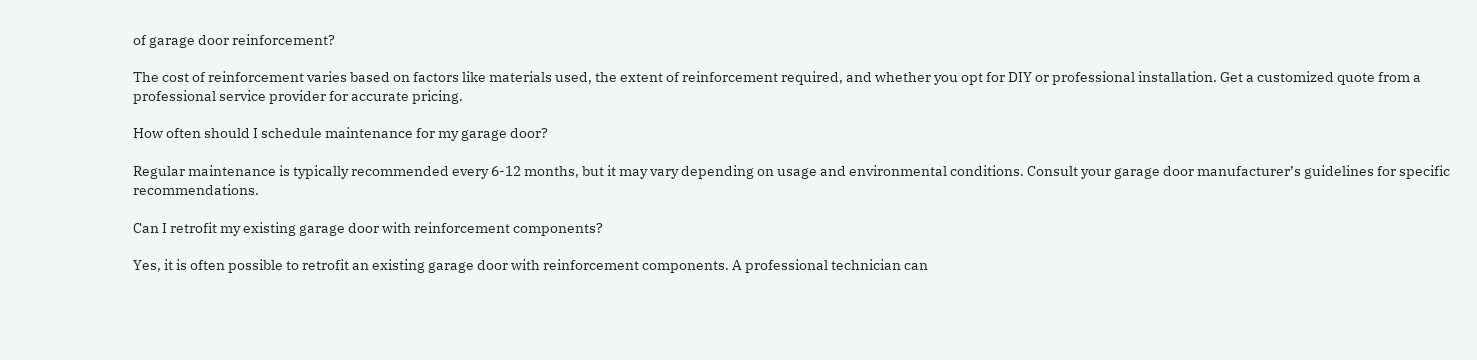of garage door reinforcement?

The cost of reinforcement varies based on factors like materials used, the extent of reinforcement required, and whether you opt for DIY or professional installation. Get a customized quote from a professional service provider for accurate pricing.

How often should I schedule maintenance for my garage door?

Regular maintenance is typically recommended every 6-12 months, but it may vary depending on usage and environmental conditions. Consult your garage door manufacturer’s guidelines for specific recommendations.

Can I retrofit my existing garage door with reinforcement components?

Yes, it is often possible to retrofit an existing garage door with reinforcement components. A professional technician can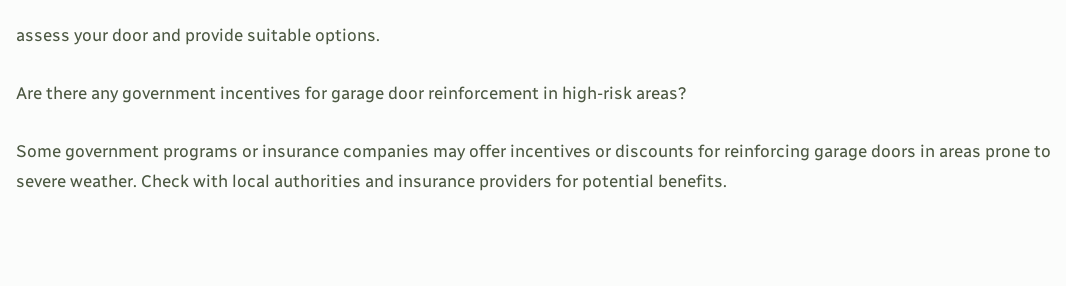assess your door and provide suitable options.

Are there any government incentives for garage door reinforcement in high-risk areas?

Some government programs or insurance companies may offer incentives or discounts for reinforcing garage doors in areas prone to severe weather. Check with local authorities and insurance providers for potential benefits.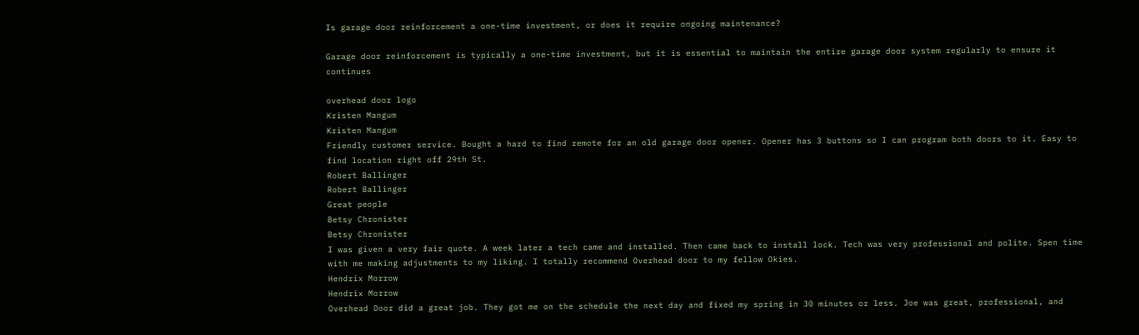Is garage door reinforcement a one-time investment, or does it require ongoing maintenance?

Garage door reinforcement is typically a one-time investment, but it is essential to maintain the entire garage door system regularly to ensure it continues

overhead door logo
Kristen Mangum
Kristen Mangum
Friendly customer service. Bought a hard to find remote for an old garage door opener. Opener has 3 buttons so I can program both doors to it. Easy to find location right off 29th St.
Robert Ballinger
Robert Ballinger
Great people
Betsy Chronister
Betsy Chronister
I was given a very fair quote. A week later a tech came and installed. Then came back to install lock. Tech was very professional and polite. Spen time with me making adjustments to my liking. I totally recommend Overhead door to my fellow Okies.
Hendrix Morrow
Hendrix Morrow
Overhead Door did a great job. They got me on the schedule the next day and fixed my spring in 30 minutes or less. Joe was great, professional, and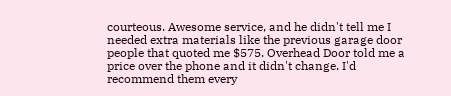courteous. Awesome service, and he didn't tell me I needed extra materials like the previous garage door people that quoted me $575. Overhead Door told me a price over the phone and it didn't change. I'd recommend them every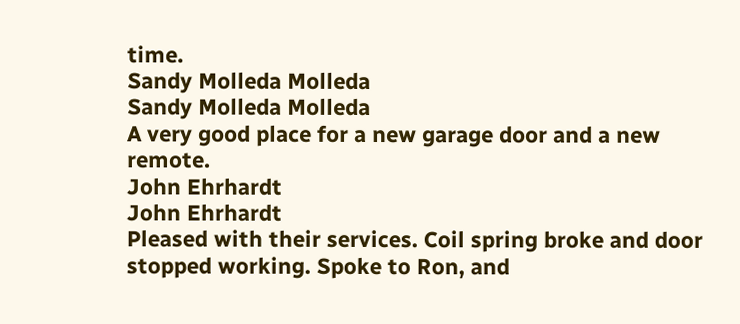time.
Sandy Molleda Molleda
Sandy Molleda Molleda
A very good place for a new garage door and a new remote.
John Ehrhardt
John Ehrhardt
Pleased with their services. Coil spring broke and door stopped working. Spoke to Ron, and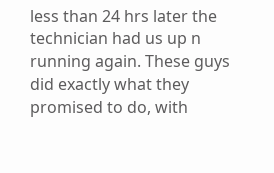less than 24 hrs later the technician had us up n running again. These guys did exactly what they promised to do, with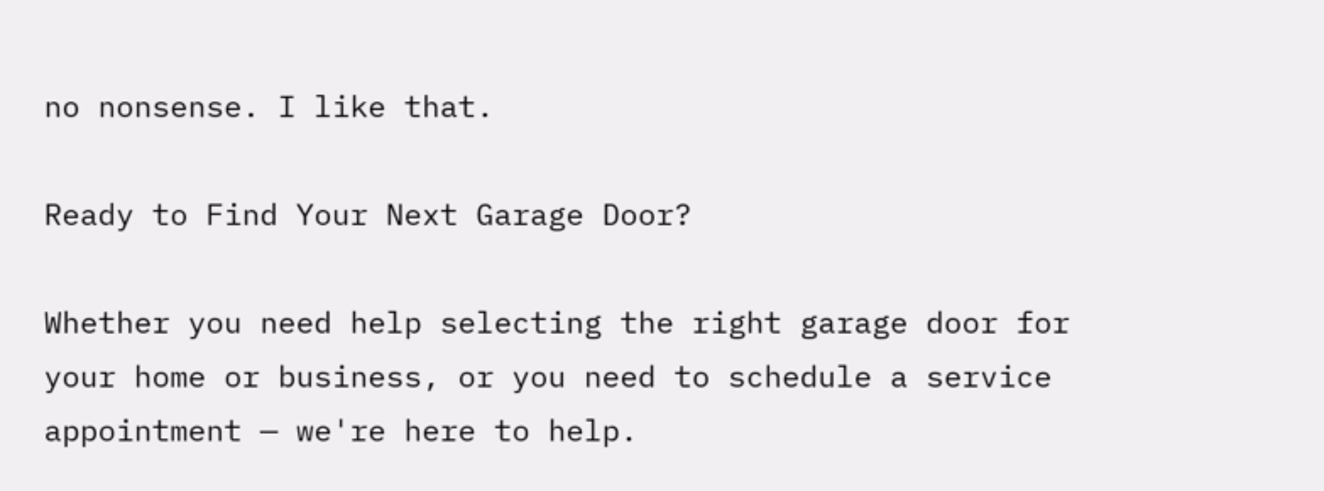no nonsense. I like that.

Ready to Find Your Next Garage Door?

Whether you need help selecting the right garage door for your home or business, or you need to schedule a service appointment — we're here to help.